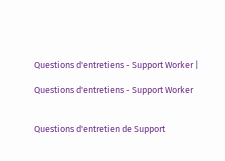Questions d'entretiens - Support Worker |

Questions d'entretiens - Support Worker


Questions d'entretien de Support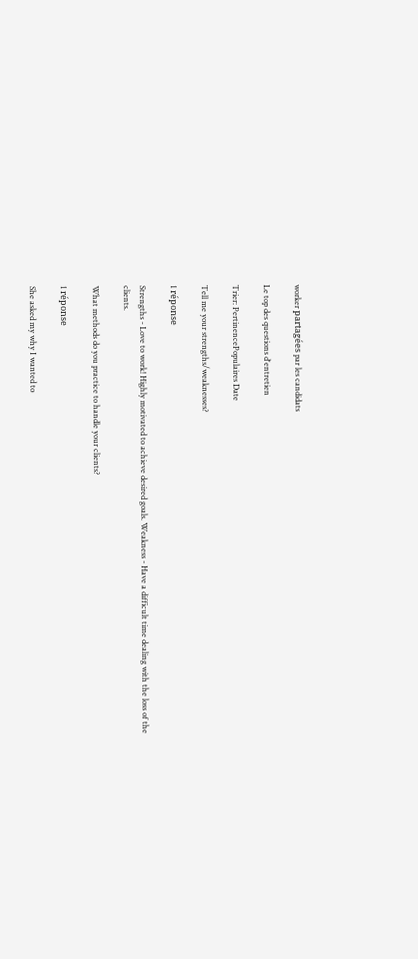worker partagées par les candidats

Le top des questions d'entretien

Trier: PertinencePopulaires Date

Tell me your strengths/weaknesses?

1 réponse

Strengths - Love to work! Highly motivated to achieve desired goals. Weakness - Have a difficult time dealing with the loss of the clients.

What methods do you practice to handle your clients?

1 réponse

She asked my why I wanted to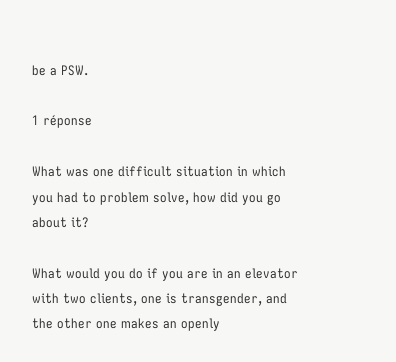be a PSW.

1 réponse

What was one difficult situation in which you had to problem solve, how did you go about it?

What would you do if you are in an elevator with two clients, one is transgender, and the other one makes an openly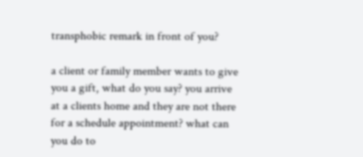transphobic remark in front of you?

a client or family member wants to give you a gift, what do you say? you arrive at a clients home and they are not there for a schedule appointment? what can you do to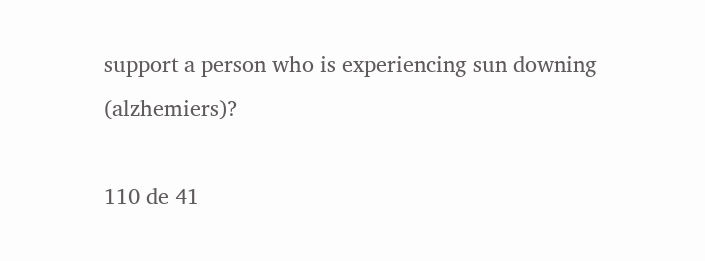support a person who is experiencing sun downing (alzhemiers)?

110 de 41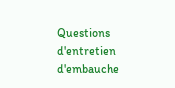Questions d'entretien d'embauche